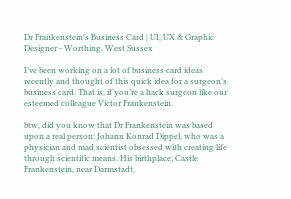Dr Frankenstein's Business Card | UI, UX & Graphic Designer - Worthing, West Sussex

I’ve been working on a lot of business card ideas recently and thought of this quick idea for a surgeon’s business card. That is, if you’re a hack surgeon like our esteemed colleague Victor Frankenstein.

btw, did you know that Dr Frankenstein was based upon a real person: Johann Konrad Dippel, who was a physician and mad scientist obsessed with creating life through scientific means. His birthplace; Castle Frankenstein, near Darmstadt,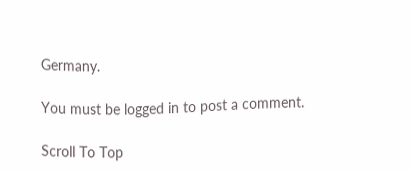Germany.

You must be logged in to post a comment.

Scroll To Top